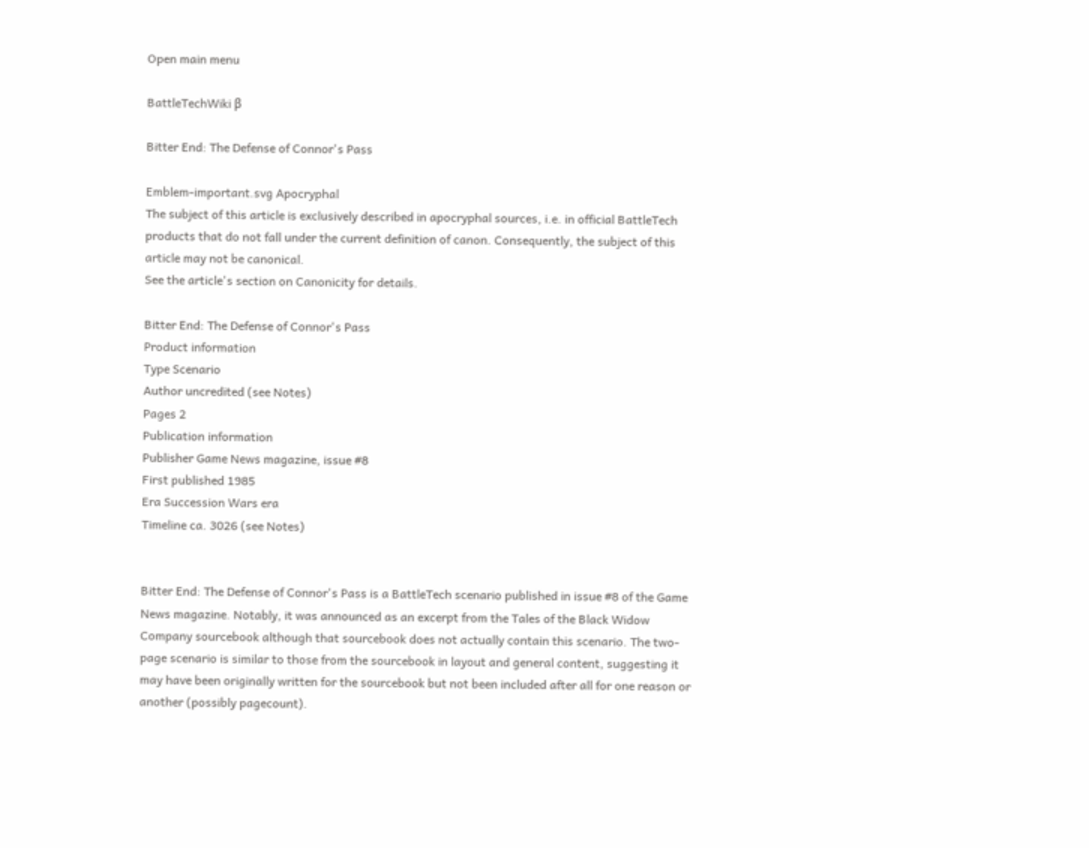Open main menu

BattleTechWiki β

Bitter End: The Defense of Connor's Pass

Emblem-important.svg Apocryphal
The subject of this article is exclusively described in apocryphal sources, i.e. in official BattleTech products that do not fall under the current definition of canon. Consequently, the subject of this article may not be canonical.
See the article's section on Canonicity for details.

Bitter End: The Defense of Connor's Pass
Product information
Type Scenario
Author uncredited (see Notes)
Pages 2
Publication information
Publisher Game News magazine, issue #8
First published 1985
Era Succession Wars era
Timeline ca. 3026 (see Notes)


Bitter End: The Defense of Connor's Pass is a BattleTech scenario published in issue #8 of the Game News magazine. Notably, it was announced as an excerpt from the Tales of the Black Widow Company sourcebook although that sourcebook does not actually contain this scenario. The two-page scenario is similar to those from the sourcebook in layout and general content, suggesting it may have been originally written for the sourcebook but not been included after all for one reason or another (possibly pagecount).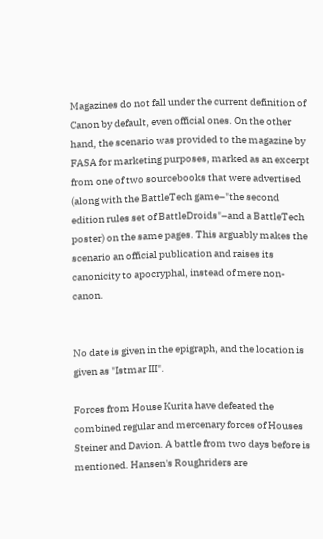Magazines do not fall under the current definition of Canon by default, even official ones. On the other hand, the scenario was provided to the magazine by FASA for marketing purposes, marked as an excerpt from one of two sourcebooks that were advertised (along with the BattleTech game–"the second edition rules set of BattleDroids"–and a BattleTech poster) on the same pages. This arguably makes the scenario an official publication and raises its canonicity to apocryphal, instead of mere non-canon.


No date is given in the epigraph, and the location is given as "Istmar III".

Forces from House Kurita have defeated the combined regular and mercenary forces of Houses Steiner and Davion. A battle from two days before is mentioned. Hansen's Roughriders are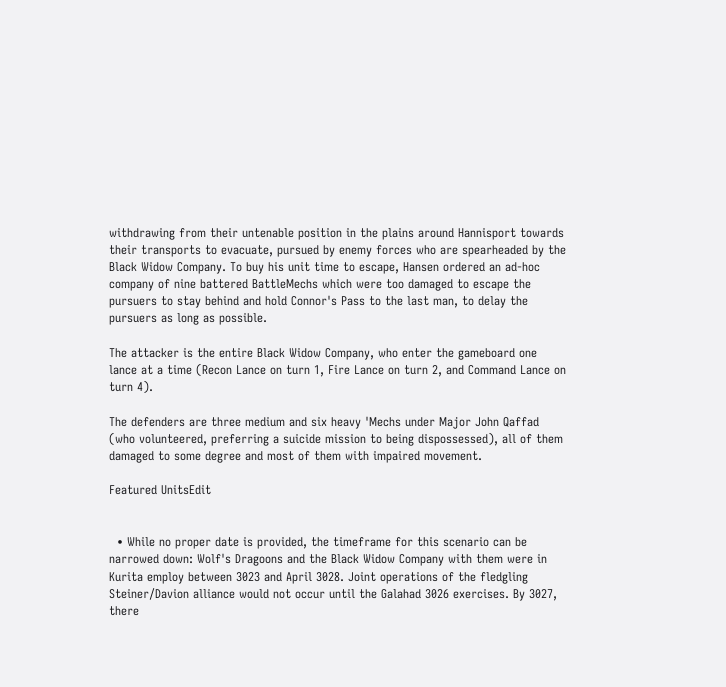withdrawing from their untenable position in the plains around Hannisport towards their transports to evacuate, pursued by enemy forces who are spearheaded by the Black Widow Company. To buy his unit time to escape, Hansen ordered an ad-hoc company of nine battered BattleMechs which were too damaged to escape the pursuers to stay behind and hold Connor's Pass to the last man, to delay the pursuers as long as possible.

The attacker is the entire Black Widow Company, who enter the gameboard one lance at a time (Recon Lance on turn 1, Fire Lance on turn 2, and Command Lance on turn 4).

The defenders are three medium and six heavy 'Mechs under Major John Qaffad (who volunteered, preferring a suicide mission to being dispossessed), all of them damaged to some degree and most of them with impaired movement.

Featured UnitsEdit


  • While no proper date is provided, the timeframe for this scenario can be narrowed down: Wolf's Dragoons and the Black Widow Company with them were in Kurita employ between 3023 and April 3028. Joint operations of the fledgling Steiner/Davion alliance would not occur until the Galahad 3026 exercises. By 3027, there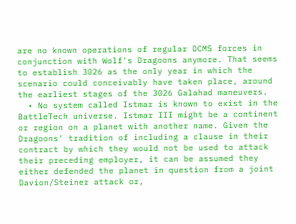are no known operations of regular DCMS forces in conjunction with Wolf's Dragoons anymore. That seems to establish 3026 as the only year in which the scenario could conceivably have taken place, around the earliest stages of the 3026 Galahad maneuvers.
  • No system called Istmar is known to exist in the BattleTech universe. Istmar III might be a continent or region on a planet with another name. Given the Dragoons' tradition of including a clause in their contract by which they would not be used to attack their preceding employer, it can be assumed they either defended the planet in question from a joint Davion/Steiner attack or,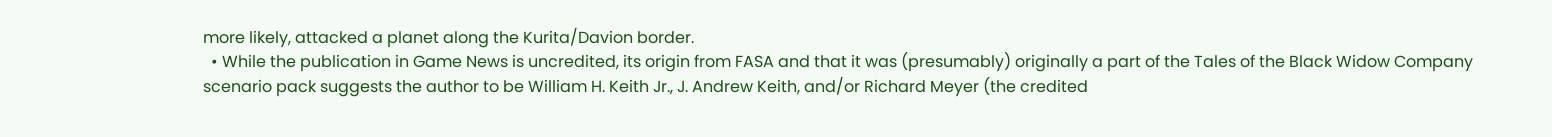more likely, attacked a planet along the Kurita/Davion border.
  • While the publication in Game News is uncredited, its origin from FASA and that it was (presumably) originally a part of the Tales of the Black Widow Company scenario pack suggests the author to be William H. Keith Jr., J. Andrew Keith, and/or Richard Meyer (the credited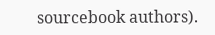sourcebook authors).